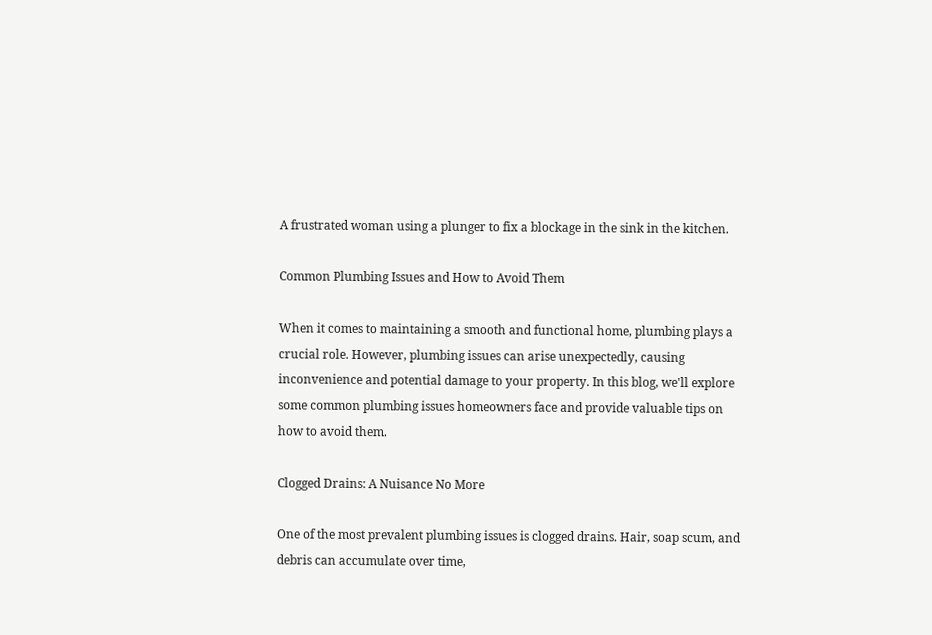A frustrated woman using a plunger to fix a blockage in the sink in the kitchen.

Common Plumbing Issues and How to Avoid Them

When it comes to maintaining a smooth and functional home, plumbing plays a crucial role. However, plumbing issues can arise unexpectedly, causing inconvenience and potential damage to your property. In this blog, we'll explore some common plumbing issues homeowners face and provide valuable tips on how to avoid them.

Clogged Drains: A Nuisance No More

One of the most prevalent plumbing issues is clogged drains. Hair, soap scum, and debris can accumulate over time,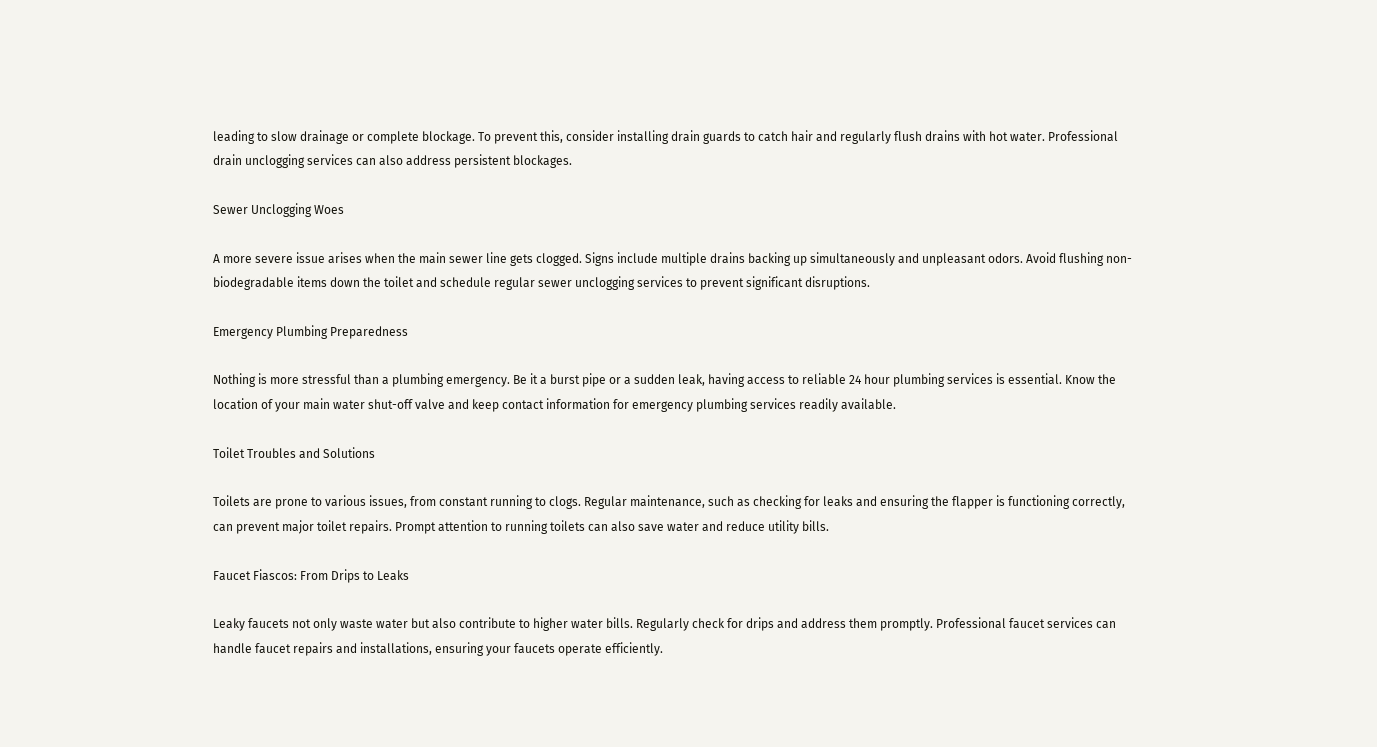leading to slow drainage or complete blockage. To prevent this, consider installing drain guards to catch hair and regularly flush drains with hot water. Professional drain unclogging services can also address persistent blockages.

Sewer Unclogging Woes

A more severe issue arises when the main sewer line gets clogged. Signs include multiple drains backing up simultaneously and unpleasant odors. Avoid flushing non-biodegradable items down the toilet and schedule regular sewer unclogging services to prevent significant disruptions.

Emergency Plumbing Preparedness

Nothing is more stressful than a plumbing emergency. Be it a burst pipe or a sudden leak, having access to reliable 24 hour plumbing services is essential. Know the location of your main water shut-off valve and keep contact information for emergency plumbing services readily available.

Toilet Troubles and Solutions

Toilets are prone to various issues, from constant running to clogs. Regular maintenance, such as checking for leaks and ensuring the flapper is functioning correctly, can prevent major toilet repairs. Prompt attention to running toilets can also save water and reduce utility bills.

Faucet Fiascos: From Drips to Leaks

Leaky faucets not only waste water but also contribute to higher water bills. Regularly check for drips and address them promptly. Professional faucet services can handle faucet repairs and installations, ensuring your faucets operate efficiently.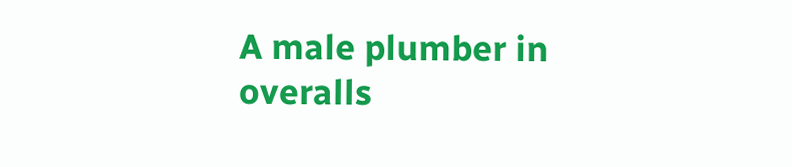A male plumber in overalls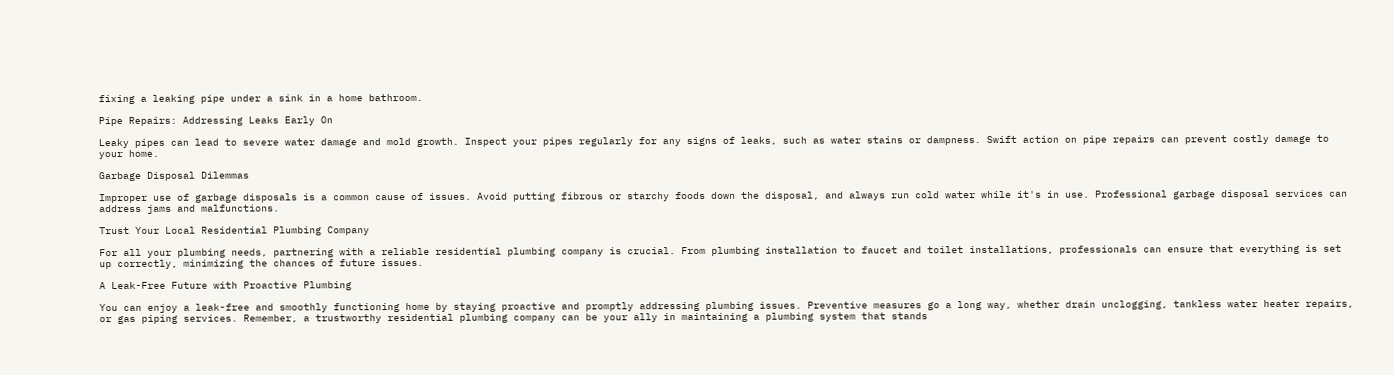fixing a leaking pipe under a sink in a home bathroom.

Pipe Repairs: Addressing Leaks Early On

Leaky pipes can lead to severe water damage and mold growth. Inspect your pipes regularly for any signs of leaks, such as water stains or dampness. Swift action on pipe repairs can prevent costly damage to your home.

Garbage Disposal Dilemmas

Improper use of garbage disposals is a common cause of issues. Avoid putting fibrous or starchy foods down the disposal, and always run cold water while it's in use. Professional garbage disposal services can address jams and malfunctions.

Trust Your Local Residential Plumbing Company

For all your plumbing needs, partnering with a reliable residential plumbing company is crucial. From plumbing installation to faucet and toilet installations, professionals can ensure that everything is set up correctly, minimizing the chances of future issues.

A Leak-Free Future with Proactive Plumbing

You can enjoy a leak-free and smoothly functioning home by staying proactive and promptly addressing plumbing issues. Preventive measures go a long way, whether drain unclogging, tankless water heater repairs, or gas piping services. Remember, a trustworthy residential plumbing company can be your ally in maintaining a plumbing system that stands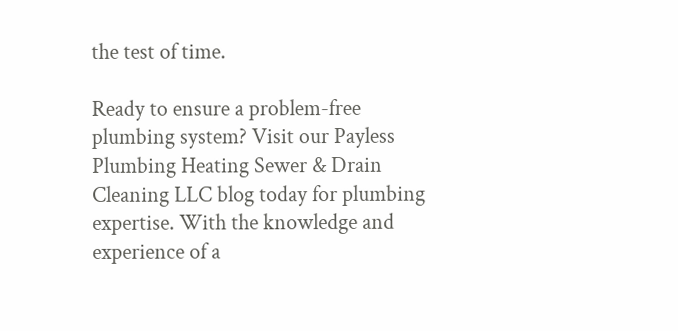the test of time.

Ready to ensure a problem-free plumbing system? Visit our Payless Plumbing Heating Sewer & Drain Cleaning LLC blog today for plumbing expertise. With the knowledge and experience of a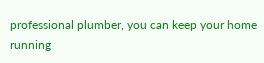professional plumber, you can keep your home running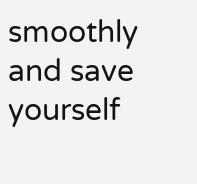smoothly and save yourself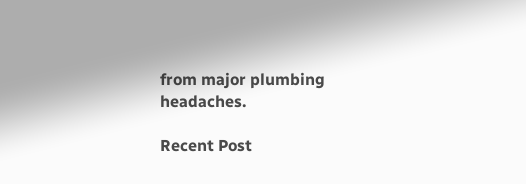from major plumbing headaches.

Recent Post